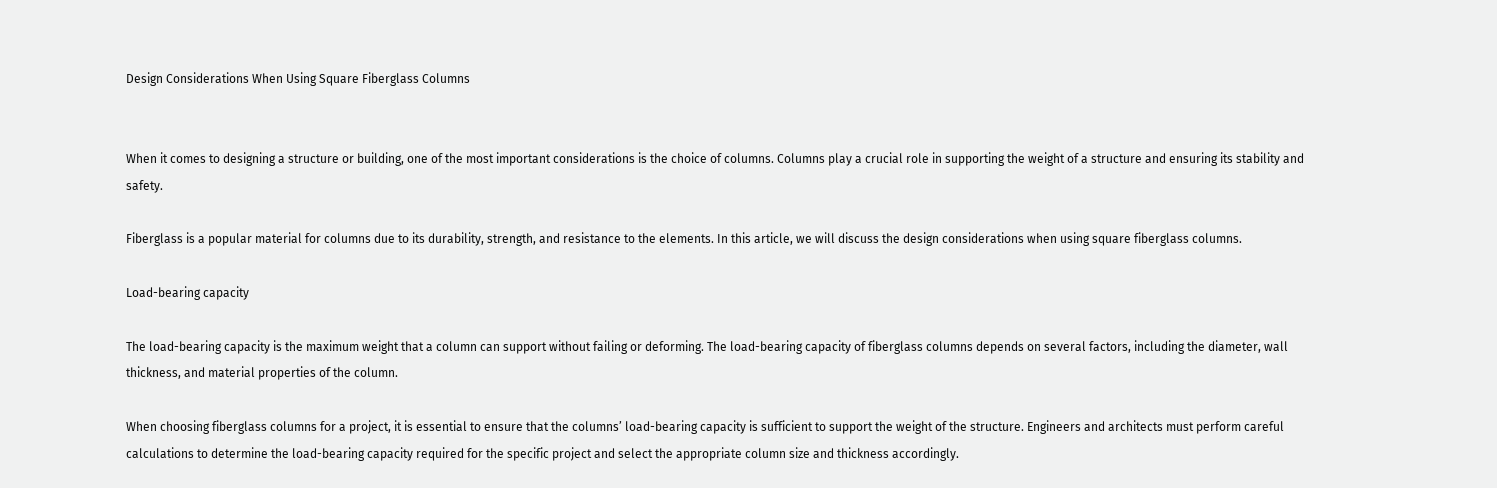Design Considerations When Using Square Fiberglass Columns


When it comes to designing a structure or building, one of the most important considerations is the choice of columns. Columns play a crucial role in supporting the weight of a structure and ensuring its stability and safety.

Fiberglass is a popular material for columns due to its durability, strength, and resistance to the elements. In this article, we will discuss the design considerations when using square fiberglass columns.

Load-bearing capacity

The load-bearing capacity is the maximum weight that a column can support without failing or deforming. The load-bearing capacity of fiberglass columns depends on several factors, including the diameter, wall thickness, and material properties of the column.

When choosing fiberglass columns for a project, it is essential to ensure that the columns’ load-bearing capacity is sufficient to support the weight of the structure. Engineers and architects must perform careful calculations to determine the load-bearing capacity required for the specific project and select the appropriate column size and thickness accordingly.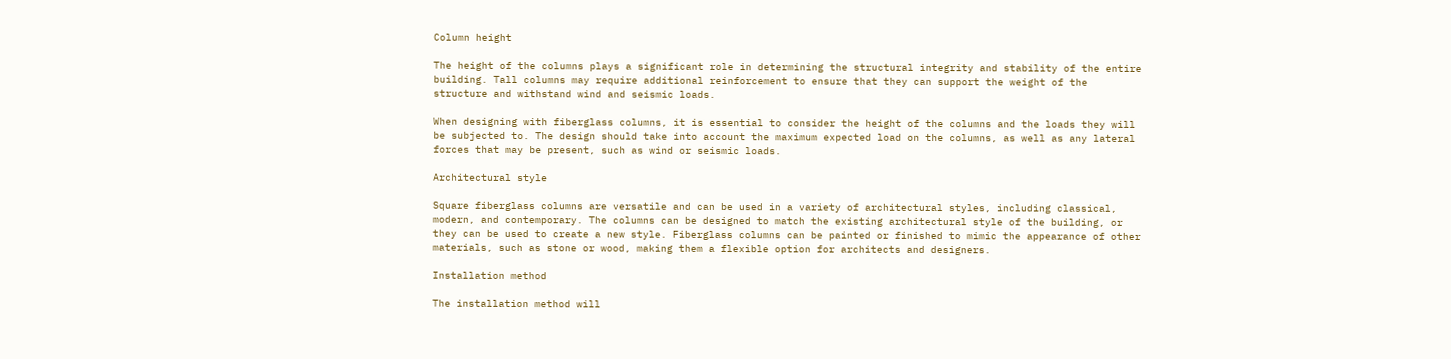Column height

The height of the columns plays a significant role in determining the structural integrity and stability of the entire building. Tall columns may require additional reinforcement to ensure that they can support the weight of the structure and withstand wind and seismic loads.

When designing with fiberglass columns, it is essential to consider the height of the columns and the loads they will be subjected to. The design should take into account the maximum expected load on the columns, as well as any lateral forces that may be present, such as wind or seismic loads.

Architectural style

Square fiberglass columns are versatile and can be used in a variety of architectural styles, including classical, modern, and contemporary. The columns can be designed to match the existing architectural style of the building, or they can be used to create a new style. Fiberglass columns can be painted or finished to mimic the appearance of other materials, such as stone or wood, making them a flexible option for architects and designers.

Installation method

The installation method will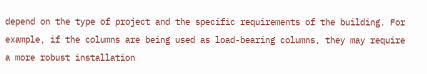depend on the type of project and the specific requirements of the building. For example, if the columns are being used as load-bearing columns, they may require a more robust installation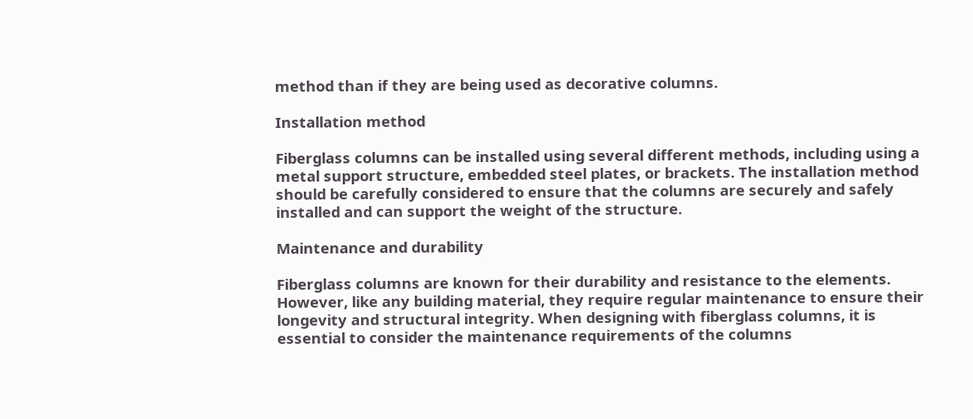method than if they are being used as decorative columns.

Installation method

Fiberglass columns can be installed using several different methods, including using a metal support structure, embedded steel plates, or brackets. The installation method should be carefully considered to ensure that the columns are securely and safely installed and can support the weight of the structure.

Maintenance and durability

Fiberglass columns are known for their durability and resistance to the elements. However, like any building material, they require regular maintenance to ensure their longevity and structural integrity. When designing with fiberglass columns, it is essential to consider the maintenance requirements of the columns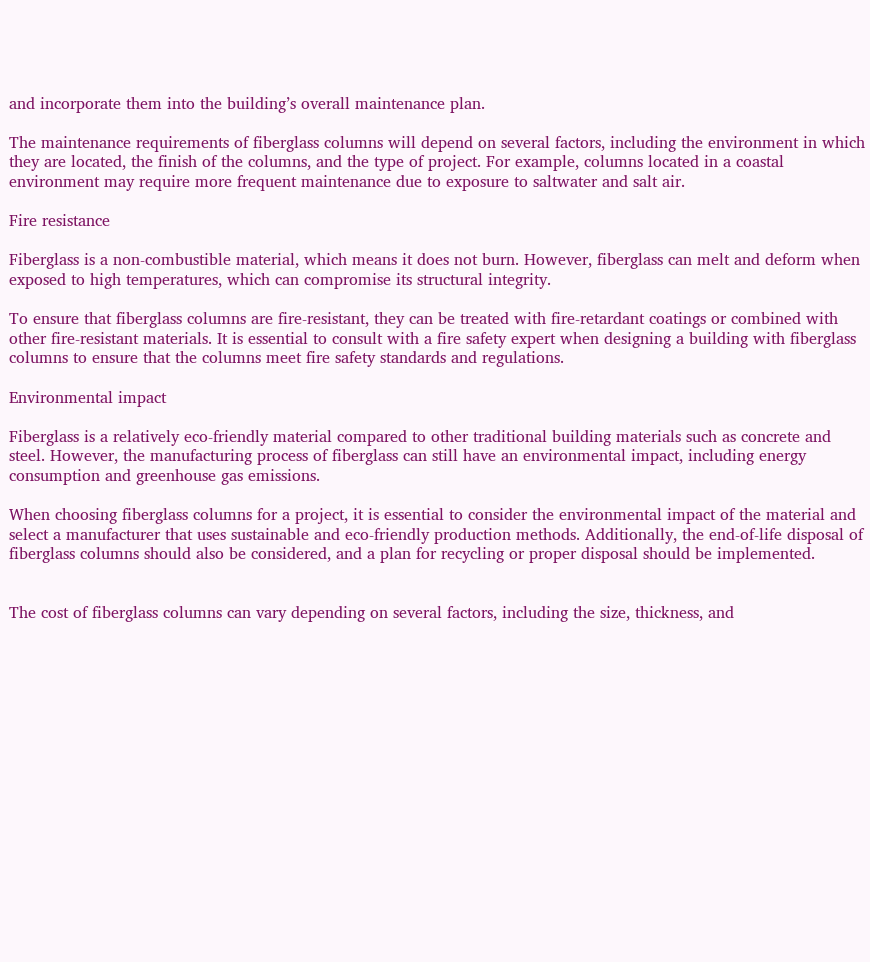and incorporate them into the building’s overall maintenance plan.

The maintenance requirements of fiberglass columns will depend on several factors, including the environment in which they are located, the finish of the columns, and the type of project. For example, columns located in a coastal environment may require more frequent maintenance due to exposure to saltwater and salt air.

Fire resistance

Fiberglass is a non-combustible material, which means it does not burn. However, fiberglass can melt and deform when exposed to high temperatures, which can compromise its structural integrity.

To ensure that fiberglass columns are fire-resistant, they can be treated with fire-retardant coatings or combined with other fire-resistant materials. It is essential to consult with a fire safety expert when designing a building with fiberglass columns to ensure that the columns meet fire safety standards and regulations.

Environmental impact

Fiberglass is a relatively eco-friendly material compared to other traditional building materials such as concrete and steel. However, the manufacturing process of fiberglass can still have an environmental impact, including energy consumption and greenhouse gas emissions.

When choosing fiberglass columns for a project, it is essential to consider the environmental impact of the material and select a manufacturer that uses sustainable and eco-friendly production methods. Additionally, the end-of-life disposal of fiberglass columns should also be considered, and a plan for recycling or proper disposal should be implemented.


The cost of fiberglass columns can vary depending on several factors, including the size, thickness, and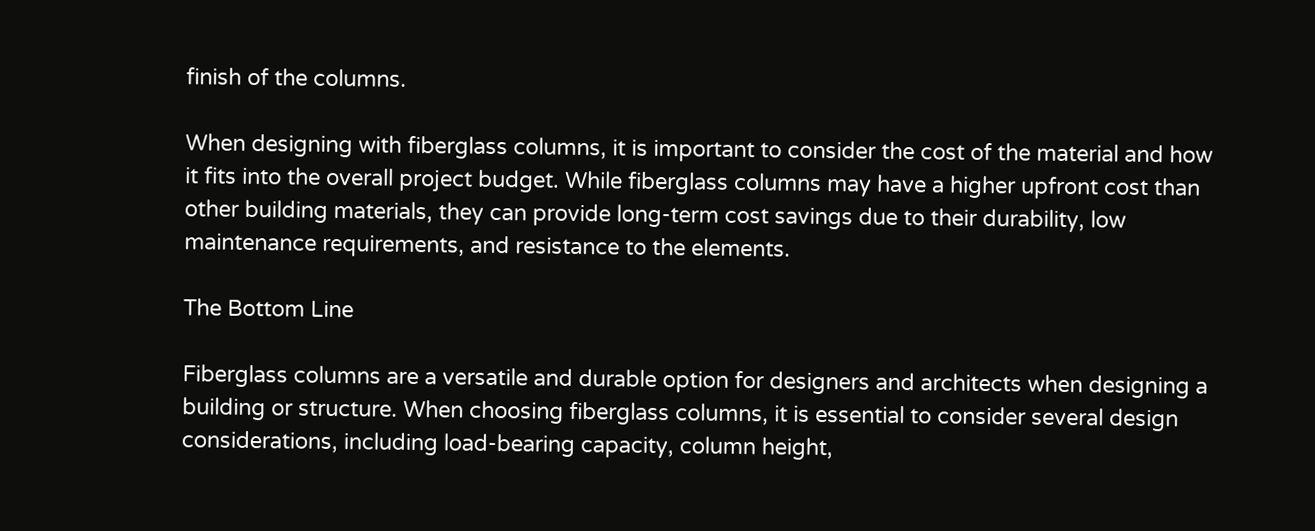finish of the columns.

When designing with fiberglass columns, it is important to consider the cost of the material and how it fits into the overall project budget. While fiberglass columns may have a higher upfront cost than other building materials, they can provide long-term cost savings due to their durability, low maintenance requirements, and resistance to the elements.

The Bottom Line

Fiberglass columns are a versatile and durable option for designers and architects when designing a building or structure. When choosing fiberglass columns, it is essential to consider several design considerations, including load-bearing capacity, column height,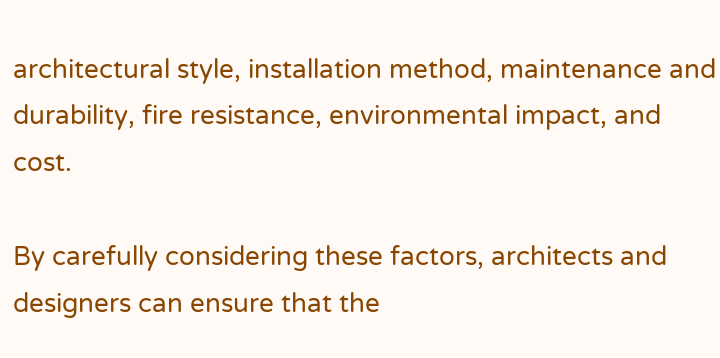architectural style, installation method, maintenance and durability, fire resistance, environmental impact, and cost.

By carefully considering these factors, architects and designers can ensure that the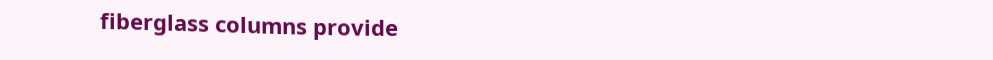fiberglass columns provide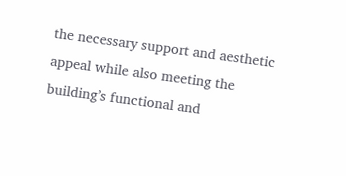the necessary support and aesthetic appeal while also meeting the building’s functional and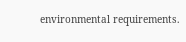environmental requirements.